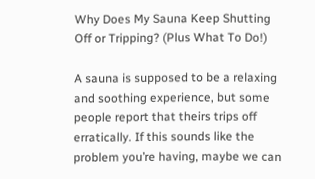Why Does My Sauna Keep Shutting Off or Tripping? (Plus What To Do!)

A sauna is supposed to be a relaxing and soothing experience, but some people report that theirs trips off erratically. If this sounds like the problem you’re having, maybe we can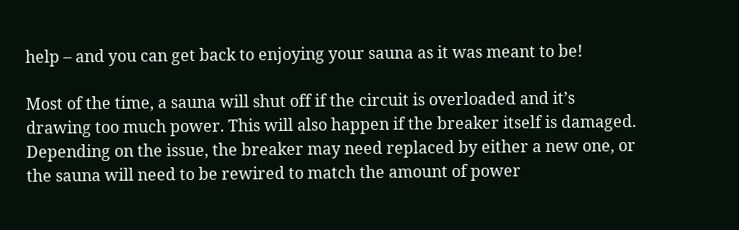help – and you can get back to enjoying your sauna as it was meant to be!

Most of the time, a sauna will shut off if the circuit is overloaded and it’s drawing too much power. This will also happen if the breaker itself is damaged. Depending on the issue, the breaker may need replaced by either a new one, or the sauna will need to be rewired to match the amount of power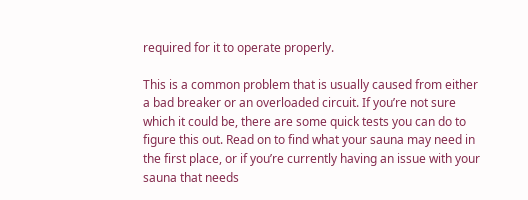required for it to operate properly.

This is a common problem that is usually caused from either a bad breaker or an overloaded circuit. If you’re not sure which it could be, there are some quick tests you can do to figure this out. Read on to find what your sauna may need in the first place, or if you’re currently having an issue with your sauna that needs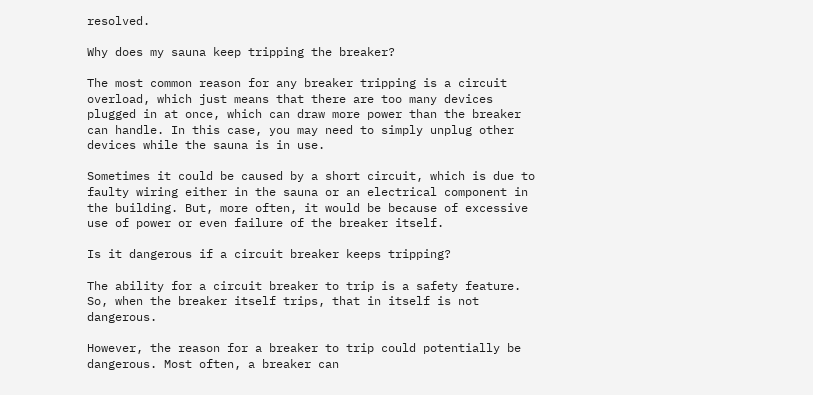resolved.

Why does my sauna keep tripping the breaker?

The most common reason for any breaker tripping is a circuit overload, which just means that there are too many devices plugged in at once, which can draw more power than the breaker can handle. In this case, you may need to simply unplug other devices while the sauna is in use.

Sometimes it could be caused by a short circuit, which is due to faulty wiring either in the sauna or an electrical component in the building. But, more often, it would be because of excessive use of power or even failure of the breaker itself.

Is it dangerous if a circuit breaker keeps tripping?

The ability for a circuit breaker to trip is a safety feature. So, when the breaker itself trips, that in itself is not dangerous.

However, the reason for a breaker to trip could potentially be dangerous. Most often, a breaker can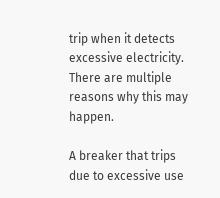trip when it detects excessive electricity. There are multiple reasons why this may happen.

A breaker that trips due to excessive use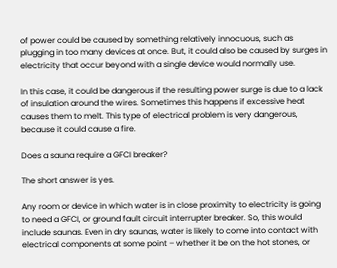of power could be caused by something relatively innocuous, such as plugging in too many devices at once. But, it could also be caused by surges in electricity that occur beyond with a single device would normally use.

In this case, it could be dangerous if the resulting power surge is due to a lack of insulation around the wires. Sometimes this happens if excessive heat causes them to melt. This type of electrical problem is very dangerous, because it could cause a fire.

Does a sauna require a GFCI breaker?

The short answer is yes.

Any room or device in which water is in close proximity to electricity is going to need a GFCI, or ground fault circuit interrupter breaker. So, this would include saunas. Even in dry saunas, water is likely to come into contact with electrical components at some point – whether it be on the hot stones, or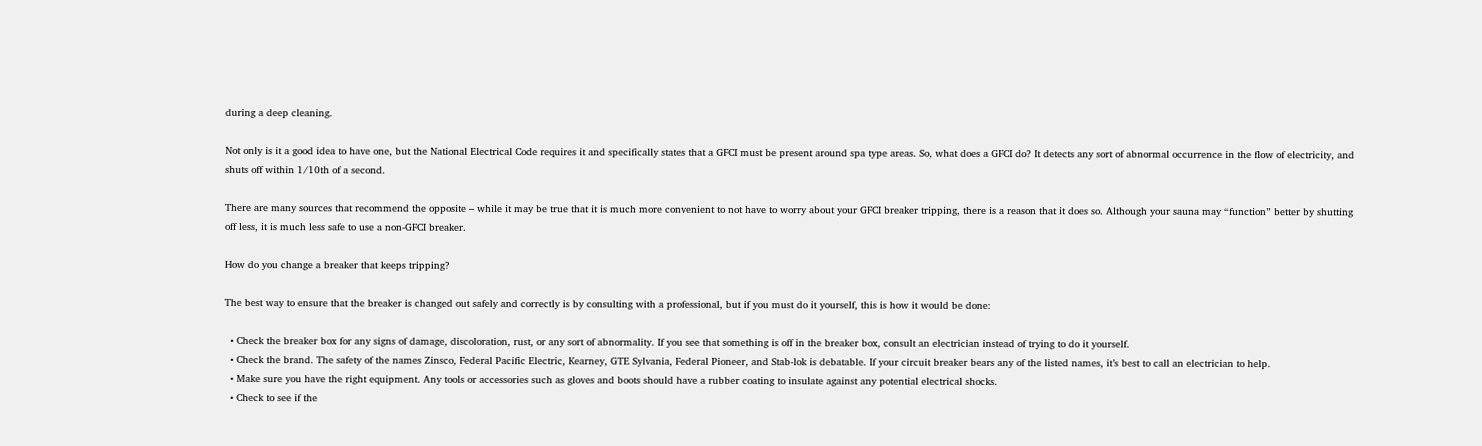during a deep cleaning.

Not only is it a good idea to have one, but the National Electrical Code requires it and specifically states that a GFCI must be present around spa type areas. So, what does a GFCI do? It detects any sort of abnormal occurrence in the flow of electricity, and shuts off within 1/10th of a second.

There are many sources that recommend the opposite – while it may be true that it is much more convenient to not have to worry about your GFCI breaker tripping, there is a reason that it does so. Although your sauna may “function” better by shutting off less, it is much less safe to use a non-GFCI breaker.

How do you change a breaker that keeps tripping?

The best way to ensure that the breaker is changed out safely and correctly is by consulting with a professional, but if you must do it yourself, this is how it would be done:

  • Check the breaker box for any signs of damage, discoloration, rust, or any sort of abnormality. If you see that something is off in the breaker box, consult an electrician instead of trying to do it yourself.
  • Check the brand. The safety of the names Zinsco, Federal Pacific Electric, Kearney, GTE Sylvania, Federal Pioneer, and Stab-lok is debatable. If your circuit breaker bears any of the listed names, it’s best to call an electrician to help.
  • Make sure you have the right equipment. Any tools or accessories such as gloves and boots should have a rubber coating to insulate against any potential electrical shocks.
  • Check to see if the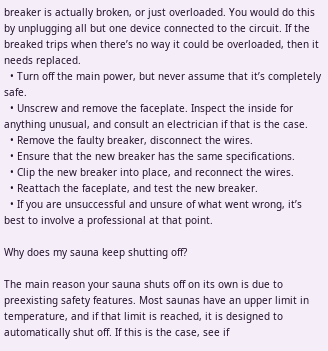breaker is actually broken, or just overloaded. You would do this by unplugging all but one device connected to the circuit. If the breaked trips when there’s no way it could be overloaded, then it needs replaced.
  • Turn off the main power, but never assume that it’s completely safe.
  • Unscrew and remove the faceplate. Inspect the inside for anything unusual, and consult an electrician if that is the case.
  • Remove the faulty breaker, disconnect the wires.
  • Ensure that the new breaker has the same specifications.
  • Clip the new breaker into place, and reconnect the wires.
  • Reattach the faceplate, and test the new breaker.
  • If you are unsuccessful and unsure of what went wrong, it’s best to involve a professional at that point.

Why does my sauna keep shutting off?

The main reason your sauna shuts off on its own is due to preexisting safety features. Most saunas have an upper limit in temperature, and if that limit is reached, it is designed to automatically shut off. If this is the case, see if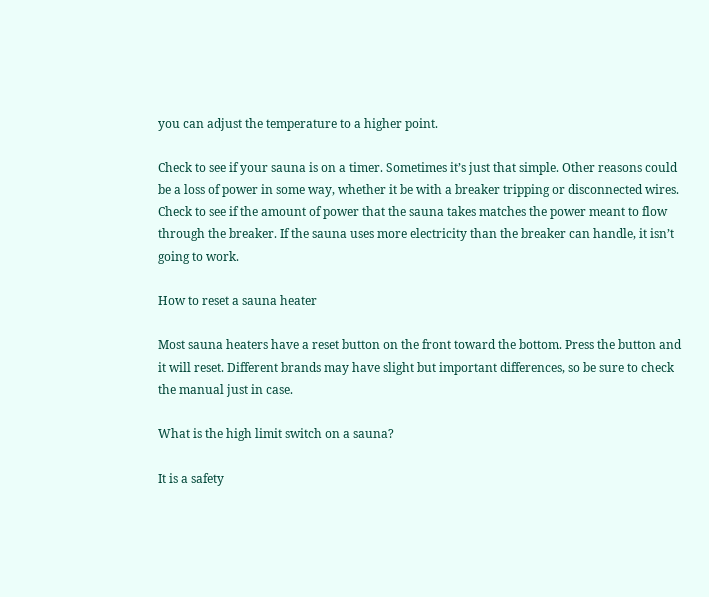you can adjust the temperature to a higher point.

Check to see if your sauna is on a timer. Sometimes it’s just that simple. Other reasons could be a loss of power in some way, whether it be with a breaker tripping or disconnected wires. Check to see if the amount of power that the sauna takes matches the power meant to flow through the breaker. If the sauna uses more electricity than the breaker can handle, it isn’t going to work.

How to reset a sauna heater

Most sauna heaters have a reset button on the front toward the bottom. Press the button and it will reset. Different brands may have slight but important differences, so be sure to check the manual just in case.

What is the high limit switch on a sauna?

It is a safety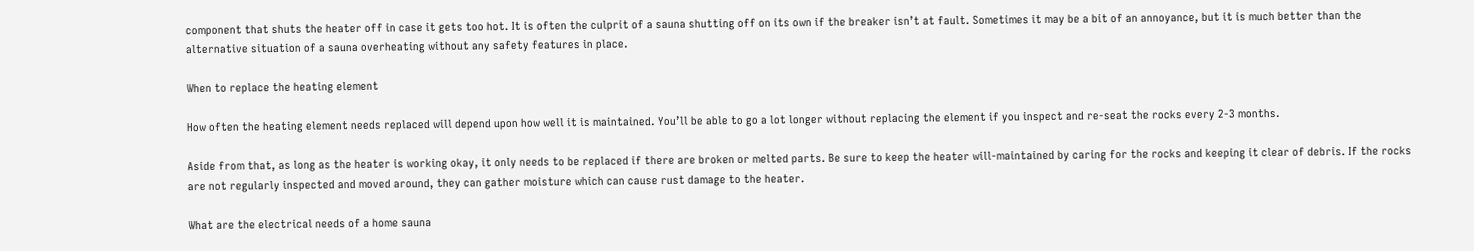component that shuts the heater off in case it gets too hot. It is often the culprit of a sauna shutting off on its own if the breaker isn’t at fault. Sometimes it may be a bit of an annoyance, but it is much better than the alternative situation of a sauna overheating without any safety features in place.

When to replace the heating element

How often the heating element needs replaced will depend upon how well it is maintained. You’ll be able to go a lot longer without replacing the element if you inspect and re-seat the rocks every 2-3 months.

Aside from that, as long as the heater is working okay, it only needs to be replaced if there are broken or melted parts. Be sure to keep the heater will-maintained by caring for the rocks and keeping it clear of debris. If the rocks are not regularly inspected and moved around, they can gather moisture which can cause rust damage to the heater.

What are the electrical needs of a home sauna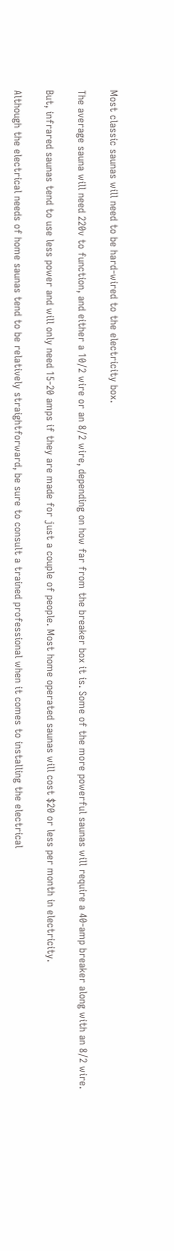Most classic saunas will need to be hard-wired to the electricity box.

The average sauna will need 220v to function, and either a 10/2 wire or an 8/2 wire, depending on how far from the breaker box it is. Some of the more powerful saunas will require a 40-amp breaker along with an 8/2 wire.

But, infrared saunas tend to use less power and will only need 15-20 amps if they are made for just a couple of people. Most home operated saunas will cost $20 or less per month in electricity.

Although the electrical needs of home saunas tend to be relatively straightforward, be sure to consult a trained professional when it comes to installing the electrical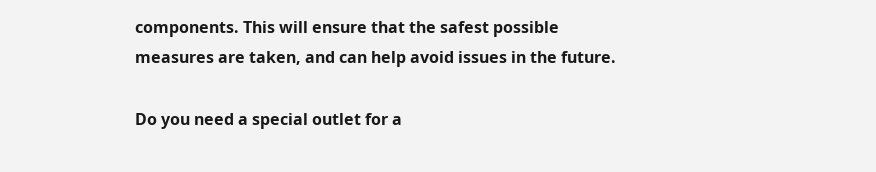components. This will ensure that the safest possible measures are taken, and can help avoid issues in the future.

Do you need a special outlet for a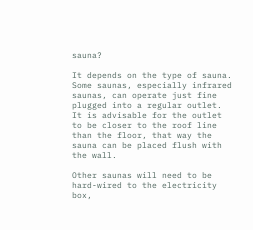sauna?

It depends on the type of sauna. Some saunas, especially infrared saunas, can operate just fine plugged into a regular outlet. It is advisable for the outlet to be closer to the roof line than the floor, that way the sauna can be placed flush with the wall.

Other saunas will need to be hard-wired to the electricity box,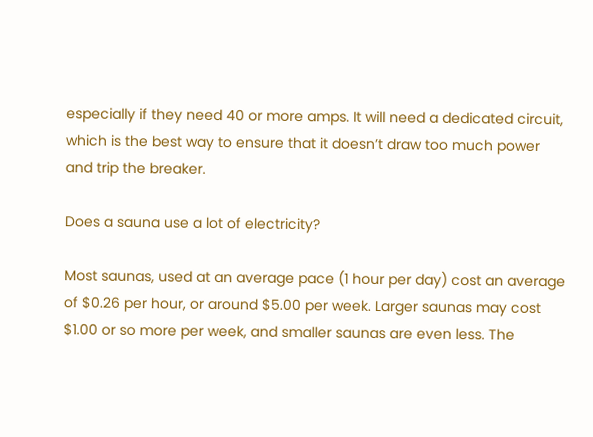especially if they need 40 or more amps. It will need a dedicated circuit, which is the best way to ensure that it doesn’t draw too much power and trip the breaker.

Does a sauna use a lot of electricity?

Most saunas, used at an average pace (1 hour per day) cost an average of $0.26 per hour, or around $5.00 per week. Larger saunas may cost $1.00 or so more per week, and smaller saunas are even less. The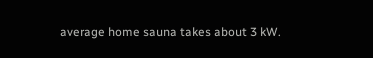average home sauna takes about 3 kW.